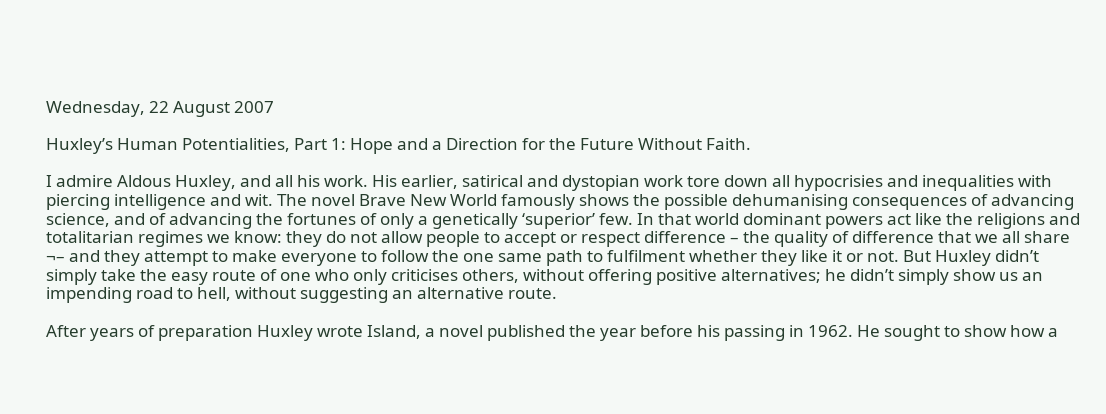Wednesday, 22 August 2007

Huxley’s Human Potentialities, Part 1: Hope and a Direction for the Future Without Faith.

I admire Aldous Huxley, and all his work. His earlier, satirical and dystopian work tore down all hypocrisies and inequalities with piercing intelligence and wit. The novel Brave New World famously shows the possible dehumanising consequences of advancing science, and of advancing the fortunes of only a genetically ‘superior’ few. In that world dominant powers act like the religions and totalitarian regimes we know: they do not allow people to accept or respect difference – the quality of difference that we all share ¬– and they attempt to make everyone to follow the one same path to fulfilment whether they like it or not. But Huxley didn’t simply take the easy route of one who only criticises others, without offering positive alternatives; he didn’t simply show us an impending road to hell, without suggesting an alternative route.

After years of preparation Huxley wrote Island, a novel published the year before his passing in 1962. He sought to show how a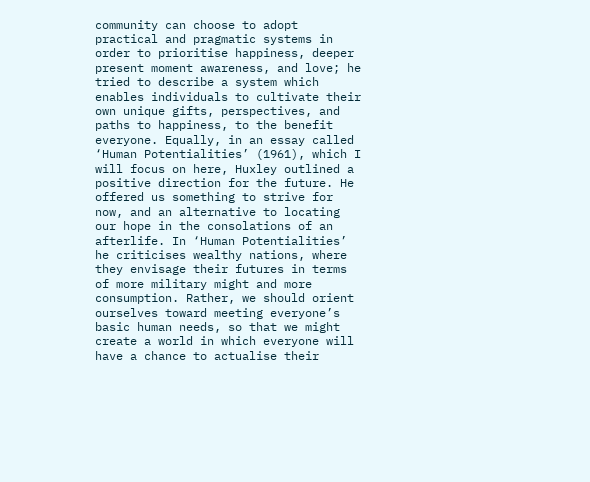community can choose to adopt practical and pragmatic systems in order to prioritise happiness, deeper present moment awareness, and love; he tried to describe a system which enables individuals to cultivate their own unique gifts, perspectives, and paths to happiness, to the benefit everyone. Equally, in an essay called ‘Human Potentialities’ (1961), which I will focus on here, Huxley outlined a positive direction for the future. He offered us something to strive for now, and an alternative to locating our hope in the consolations of an afterlife. In ‘Human Potentialities’ he criticises wealthy nations, where they envisage their futures in terms of more military might and more consumption. Rather, we should orient ourselves toward meeting everyone’s basic human needs, so that we might create a world in which everyone will have a chance to actualise their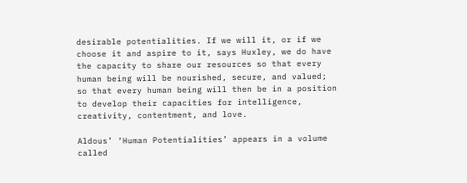desirable potentialities. If we will it, or if we choose it and aspire to it, says Huxley, we do have the capacity to share our resources so that every human being will be nourished, secure, and valued; so that every human being will then be in a position to develop their capacities for intelligence, creativity, contentment, and love.

Aldous’ ‘Human Potentialities’ appears in a volume called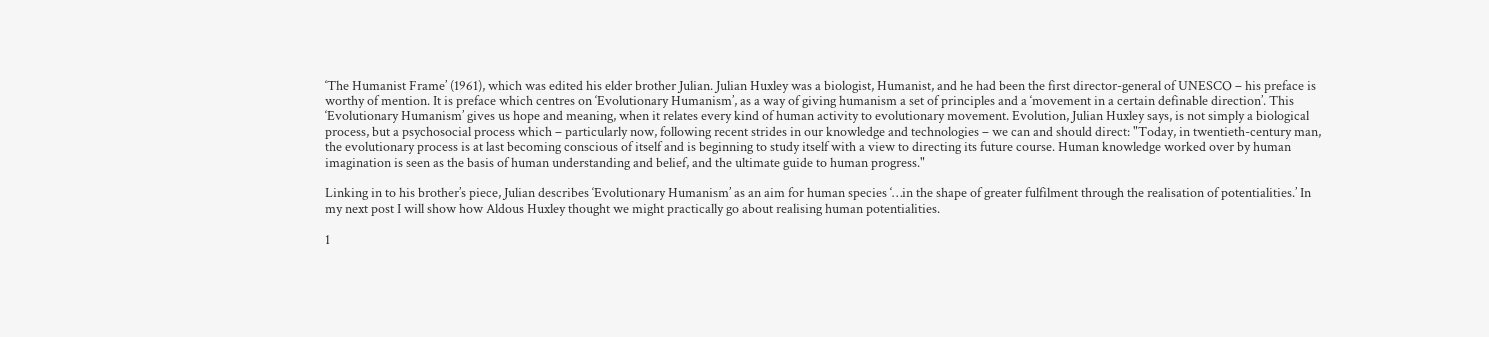‘The Humanist Frame’ (1961), which was edited his elder brother Julian. Julian Huxley was a biologist, Humanist, and he had been the first director-general of UNESCO – his preface is worthy of mention. It is preface which centres on ‘Evolutionary Humanism’, as a way of giving humanism a set of principles and a ‘movement in a certain definable direction’. This ‘Evolutionary Humanism’ gives us hope and meaning, when it relates every kind of human activity to evolutionary movement. Evolution, Julian Huxley says, is not simply a biological process, but a psychosocial process which – particularly now, following recent strides in our knowledge and technologies – we can and should direct: "Today, in twentieth-century man, the evolutionary process is at last becoming conscious of itself and is beginning to study itself with a view to directing its future course. Human knowledge worked over by human imagination is seen as the basis of human understanding and belief, and the ultimate guide to human progress."

Linking in to his brother’s piece, Julian describes ‘Evolutionary Humanism’ as an aim for human species ‘…in the shape of greater fulfilment through the realisation of potentialities.’ In my next post I will show how Aldous Huxley thought we might practically go about realising human potentialities.

1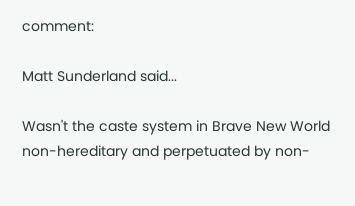comment:

Matt Sunderland said...

Wasn't the caste system in Brave New World non-hereditary and perpetuated by non-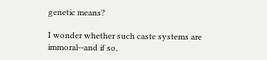genetic means?

I wonder whether such caste systems are immoral--and if so,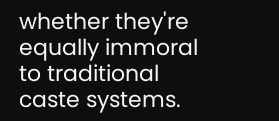whether they're equally immoral to traditional caste systems.